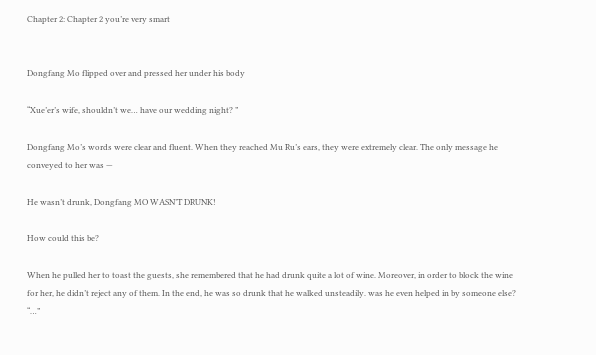Chapter 2: Chapter 2 you’re very smart


Dongfang Mo flipped over and pressed her under his body

“Xue’er’s wife, shouldn’t we… have our wedding night? ”

Dongfang Mo’s words were clear and fluent. When they reached Mu Ru’s ears, they were extremely clear. The only message he conveyed to her was —

He wasn’t drunk, Dongfang MO WASN’T DRUNK!

How could this be?

When he pulled her to toast the guests, she remembered that he had drunk quite a lot of wine. Moreover, in order to block the wine for her, he didn’t reject any of them. In the end, he was so drunk that he walked unsteadily. was he even helped in by someone else? “…”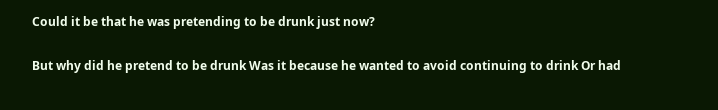Could it be that he was pretending to be drunk just now?

But why did he pretend to be drunk Was it because he wanted to avoid continuing to drink Or had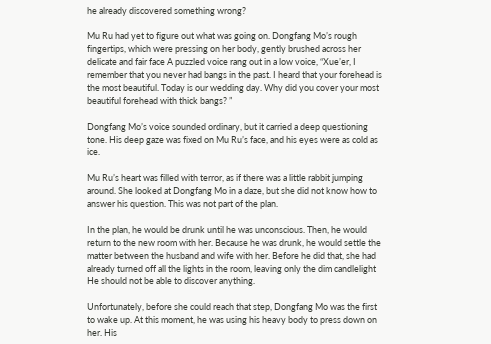he already discovered something wrong?

Mu Ru had yet to figure out what was going on. Dongfang Mo’s rough fingertips, which were pressing on her body, gently brushed across her delicate and fair face A puzzled voice rang out in a low voice, “Xue’er, I remember that you never had bangs in the past. I heard that your forehead is the most beautiful. Today is our wedding day. Why did you cover your most beautiful forehead with thick bangs? ”

Dongfang Mo’s voice sounded ordinary, but it carried a deep questioning tone. His deep gaze was fixed on Mu Ru’s face, and his eyes were as cold as ice.

Mu Ru’s heart was filled with terror, as if there was a little rabbit jumping around. She looked at Dongfang Mo in a daze, but she did not know how to answer his question. This was not part of the plan.

In the plan, he would be drunk until he was unconscious. Then, he would return to the new room with her. Because he was drunk, he would settle the matter between the husband and wife with her. Before he did that, she had already turned off all the lights in the room, leaving only the dim candlelight He should not be able to discover anything.

Unfortunately, before she could reach that step, Dongfang Mo was the first to wake up. At this moment, he was using his heavy body to press down on her. His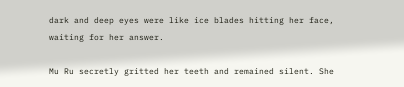dark and deep eyes were like ice blades hitting her face, waiting for her answer.

Mu Ru secretly gritted her teeth and remained silent. She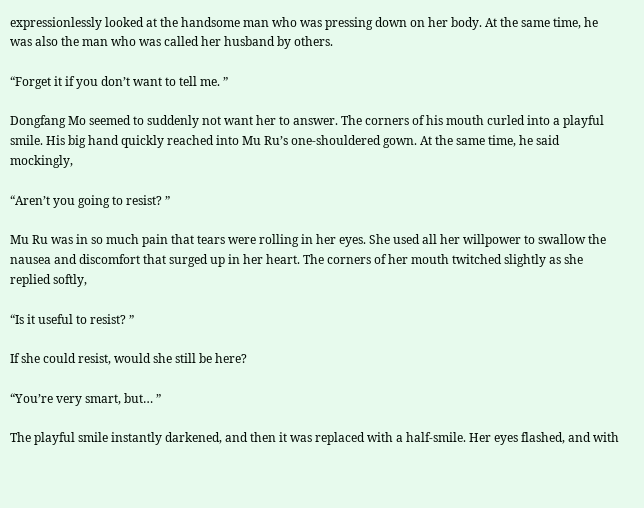expressionlessly looked at the handsome man who was pressing down on her body. At the same time, he was also the man who was called her husband by others.

“Forget it if you don’t want to tell me. ”

Dongfang Mo seemed to suddenly not want her to answer. The corners of his mouth curled into a playful smile. His big hand quickly reached into Mu Ru’s one-shouldered gown. At the same time, he said mockingly,

“Aren’t you going to resist? ”

Mu Ru was in so much pain that tears were rolling in her eyes. She used all her willpower to swallow the nausea and discomfort that surged up in her heart. The corners of her mouth twitched slightly as she replied softly,

“Is it useful to resist? ”

If she could resist, would she still be here?

“You’re very smart, but… ”

The playful smile instantly darkened, and then it was replaced with a half-smile. Her eyes flashed, and with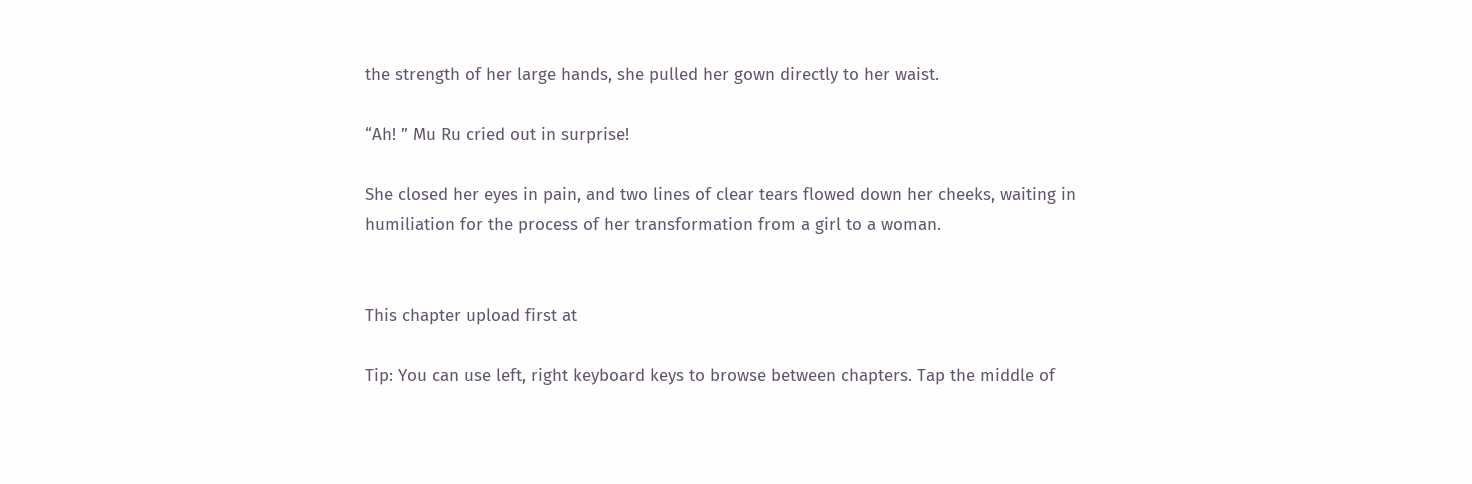the strength of her large hands, she pulled her gown directly to her waist.

“Ah! ” Mu Ru cried out in surprise!

She closed her eyes in pain, and two lines of clear tears flowed down her cheeks, waiting in humiliation for the process of her transformation from a girl to a woman.


This chapter upload first at

Tip: You can use left, right keyboard keys to browse between chapters. Tap the middle of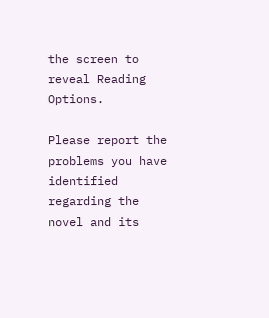the screen to reveal Reading Options.

Please report the problems you have identified regarding the novel and its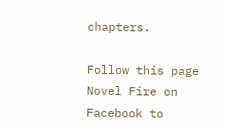chapters.

Follow this page Novel Fire on Facebook to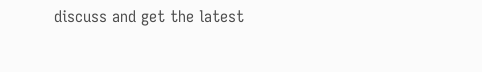discuss and get the latest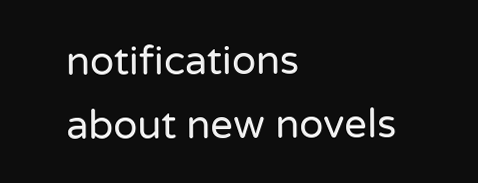notifications about new novels